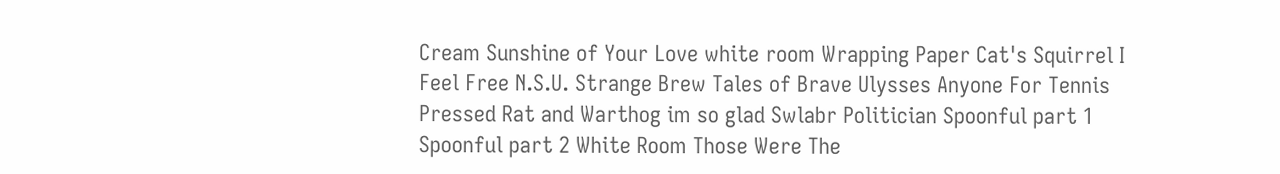Cream Sunshine of Your Love white room Wrapping Paper Cat's Squirrel I Feel Free N.S.U. Strange Brew Tales of Brave Ulysses Anyone For Tennis Pressed Rat and Warthog im so glad Swlabr Politician Spoonful part 1 Spoonful part 2 White Room Those Were The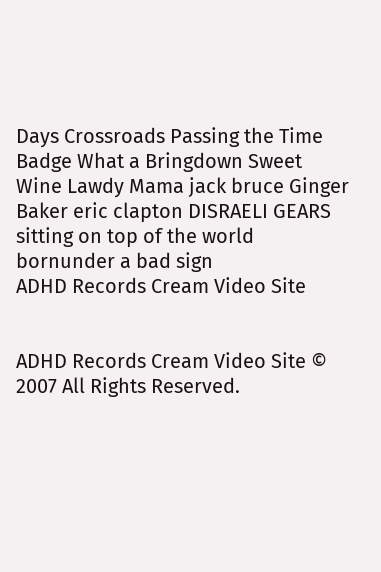Days Crossroads Passing the Time Badge What a Bringdown Sweet Wine Lawdy Mama jack bruce Ginger Baker eric clapton DISRAELI GEARS sitting on top of the world bornunder a bad sign
ADHD Records Cream Video Site


ADHD Records Cream Video Site © 2007 All Rights Reserved.